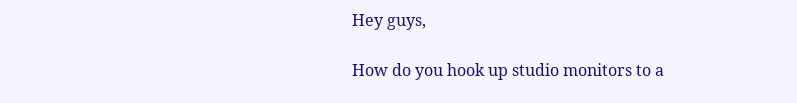Hey guys,

How do you hook up studio monitors to a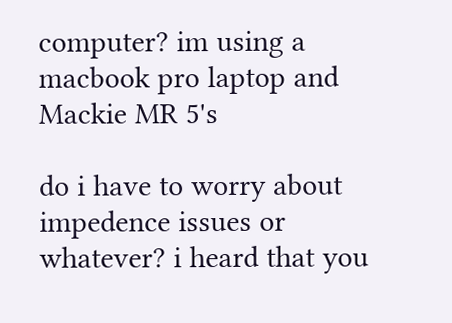computer? im using a macbook pro laptop and Mackie MR 5's

do i have to worry about impedence issues or whatever? i heard that you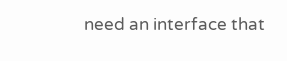need an interface that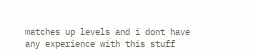matches up levels and i dont have any experience with this stuff